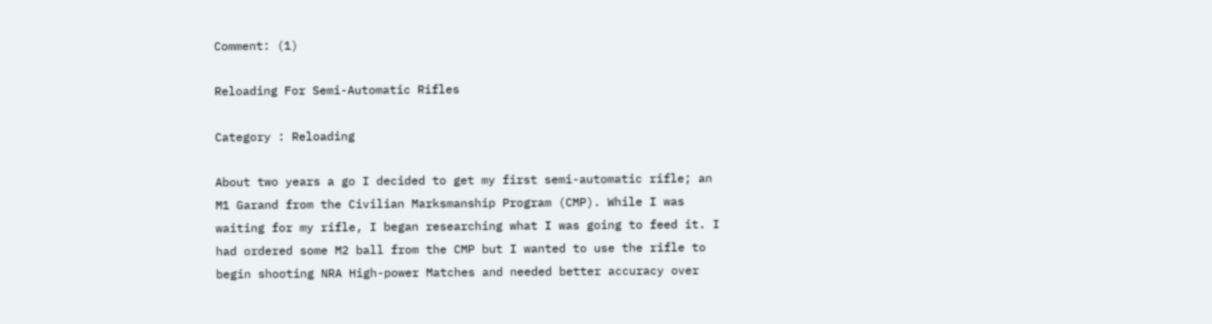Comment: (1)

Reloading For Semi-Automatic Rifles

Category : Reloading

About two years a go I decided to get my first semi-automatic rifle; an M1 Garand from the Civilian Marksmanship Program (CMP). While I was waiting for my rifle, I began researching what I was going to feed it. I had ordered some M2 ball from the CMP but I wanted to use the rifle to begin shooting NRA High-power Matches and needed better accuracy over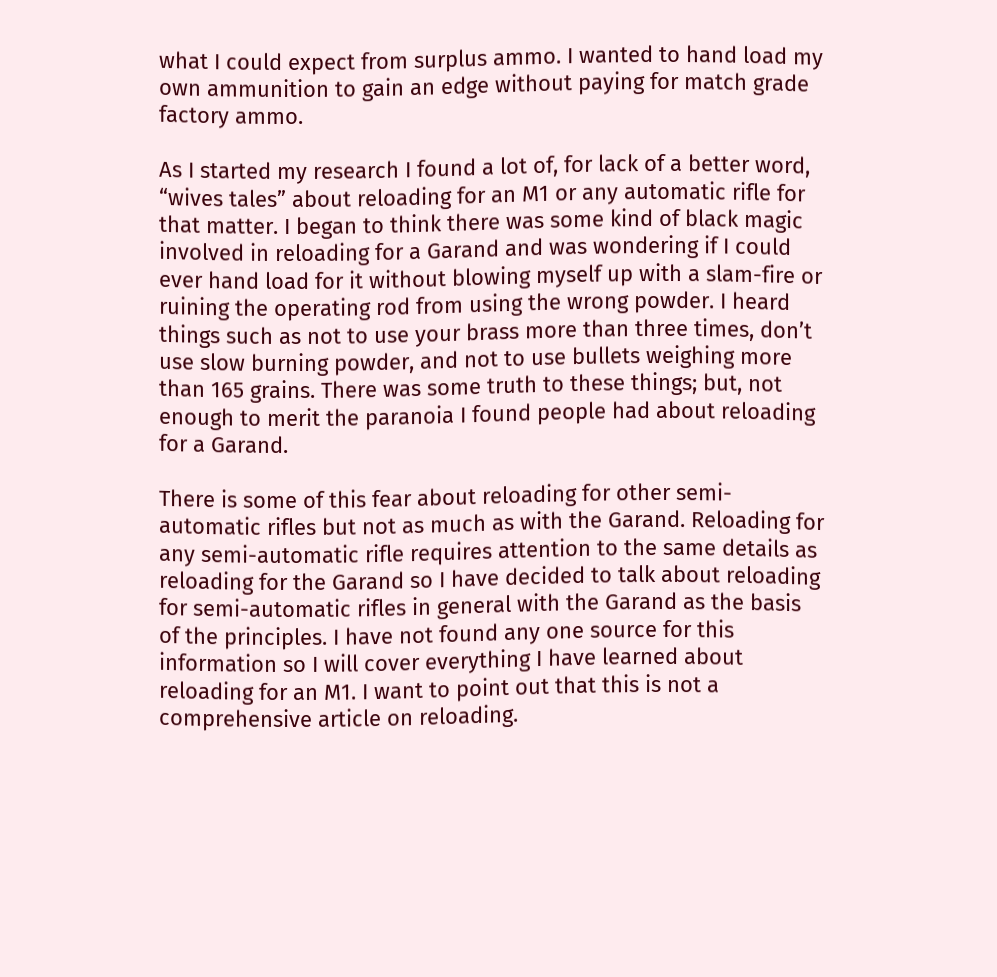what I could expect from surplus ammo. I wanted to hand load my own ammunition to gain an edge without paying for match grade factory ammo.

As I started my research I found a lot of, for lack of a better word, “wives tales” about reloading for an M1 or any automatic rifle for that matter. I began to think there was some kind of black magic involved in reloading for a Garand and was wondering if I could ever hand load for it without blowing myself up with a slam-fire or ruining the operating rod from using the wrong powder. I heard things such as not to use your brass more than three times, don’t use slow burning powder, and not to use bullets weighing more than 165 grains. There was some truth to these things; but, not enough to merit the paranoia I found people had about reloading for a Garand.

There is some of this fear about reloading for other semi-automatic rifles but not as much as with the Garand. Reloading for any semi-automatic rifle requires attention to the same details as reloading for the Garand so I have decided to talk about reloading for semi-automatic rifles in general with the Garand as the basis of the principles. I have not found any one source for this information so I will cover everything I have learned about reloading for an M1. I want to point out that this is not a comprehensive article on reloading.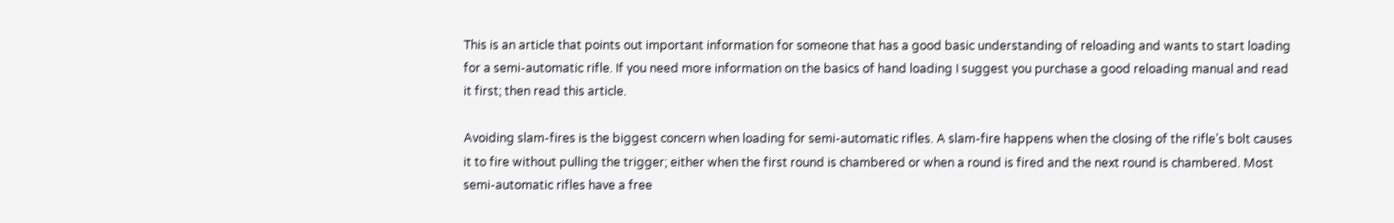This is an article that points out important information for someone that has a good basic understanding of reloading and wants to start loading for a semi-automatic rifle. If you need more information on the basics of hand loading I suggest you purchase a good reloading manual and read it first; then read this article.

Avoiding slam-fires is the biggest concern when loading for semi-automatic rifles. A slam-fire happens when the closing of the rifle’s bolt causes it to fire without pulling the trigger; either when the first round is chambered or when a round is fired and the next round is chambered. Most semi-automatic rifles have a free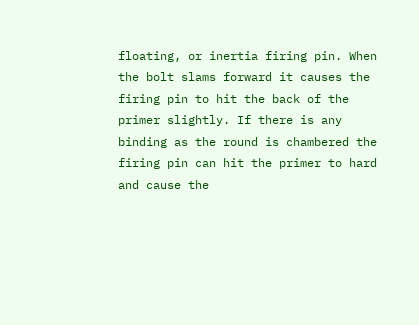floating, or inertia firing pin. When the bolt slams forward it causes the firing pin to hit the back of the primer slightly. If there is any binding as the round is chambered the firing pin can hit the primer to hard and cause the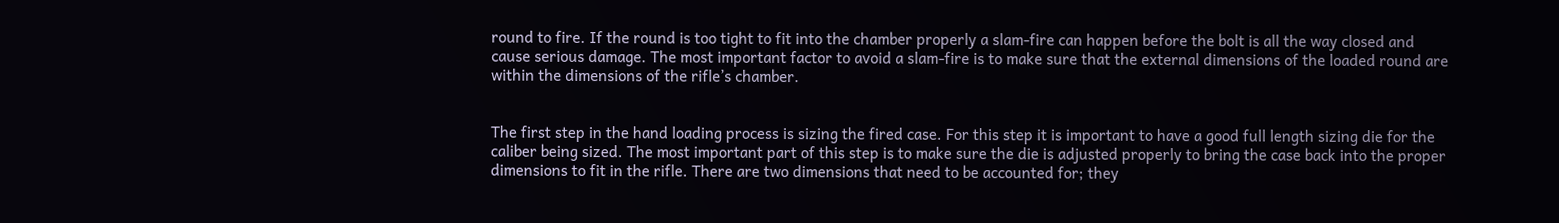round to fire. If the round is too tight to fit into the chamber properly a slam-fire can happen before the bolt is all the way closed and cause serious damage. The most important factor to avoid a slam-fire is to make sure that the external dimensions of the loaded round are within the dimensions of the rifle’s chamber.


The first step in the hand loading process is sizing the fired case. For this step it is important to have a good full length sizing die for the caliber being sized. The most important part of this step is to make sure the die is adjusted properly to bring the case back into the proper dimensions to fit in the rifle. There are two dimensions that need to be accounted for; they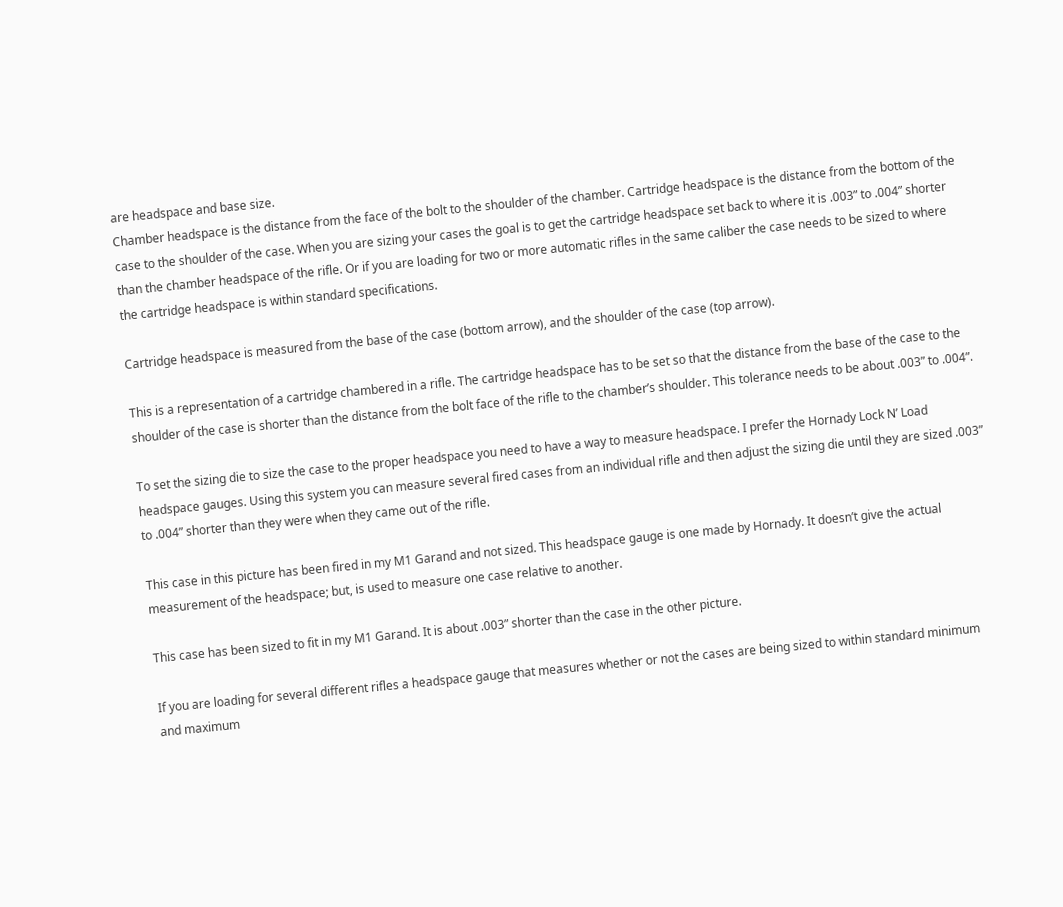are headspace and base size.
Chamber headspace is the distance from the face of the bolt to the shoulder of the chamber. Cartridge headspace is the distance from the bottom of the case to the shoulder of the case. When you are sizing your cases the goal is to get the cartridge headspace set back to where it is .003” to .004” shorter than the chamber headspace of the rifle. Or if you are loading for two or more automatic rifles in the same caliber the case needs to be sized to where the cartridge headspace is within standard specifications.

Cartridge headspace is measured from the base of the case (bottom arrow), and the shoulder of the case (top arrow).

This is a representation of a cartridge chambered in a rifle. The cartridge headspace has to be set so that the distance from the base of the case to the shoulder of the case is shorter than the distance from the bolt face of the rifle to the chamber’s shoulder. This tolerance needs to be about .003” to .004”.

To set the sizing die to size the case to the proper headspace you need to have a way to measure headspace. I prefer the Hornady Lock N’ Load headspace gauges. Using this system you can measure several fired cases from an individual rifle and then adjust the sizing die until they are sized .003” to .004” shorter than they were when they came out of the rifle.

This case in this picture has been fired in my M1 Garand and not sized. This headspace gauge is one made by Hornady. It doesn’t give the actual measurement of the headspace; but, is used to measure one case relative to another.

This case has been sized to fit in my M1 Garand. It is about .003” shorter than the case in the other picture.

If you are loading for several different rifles a headspace gauge that measures whether or not the cases are being sized to within standard minimum and maximum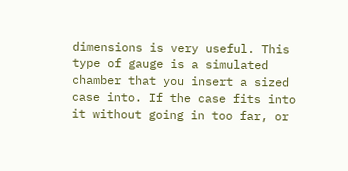dimensions is very useful. This type of gauge is a simulated chamber that you insert a sized case into. If the case fits into it without going in too far, or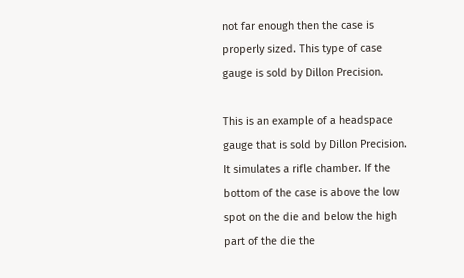not far enough then the case is properly sized. This type of case gauge is sold by Dillon Precision.

This is an example of a headspace gauge that is sold by Dillon Precision. It simulates a rifle chamber. If the bottom of the case is above the low spot on the die and below the high part of the die the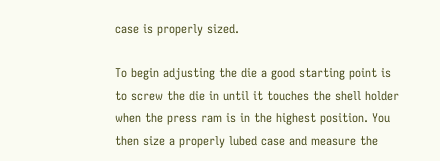case is properly sized.

To begin adjusting the die a good starting point is to screw the die in until it touches the shell holder when the press ram is in the highest position. You then size a properly lubed case and measure the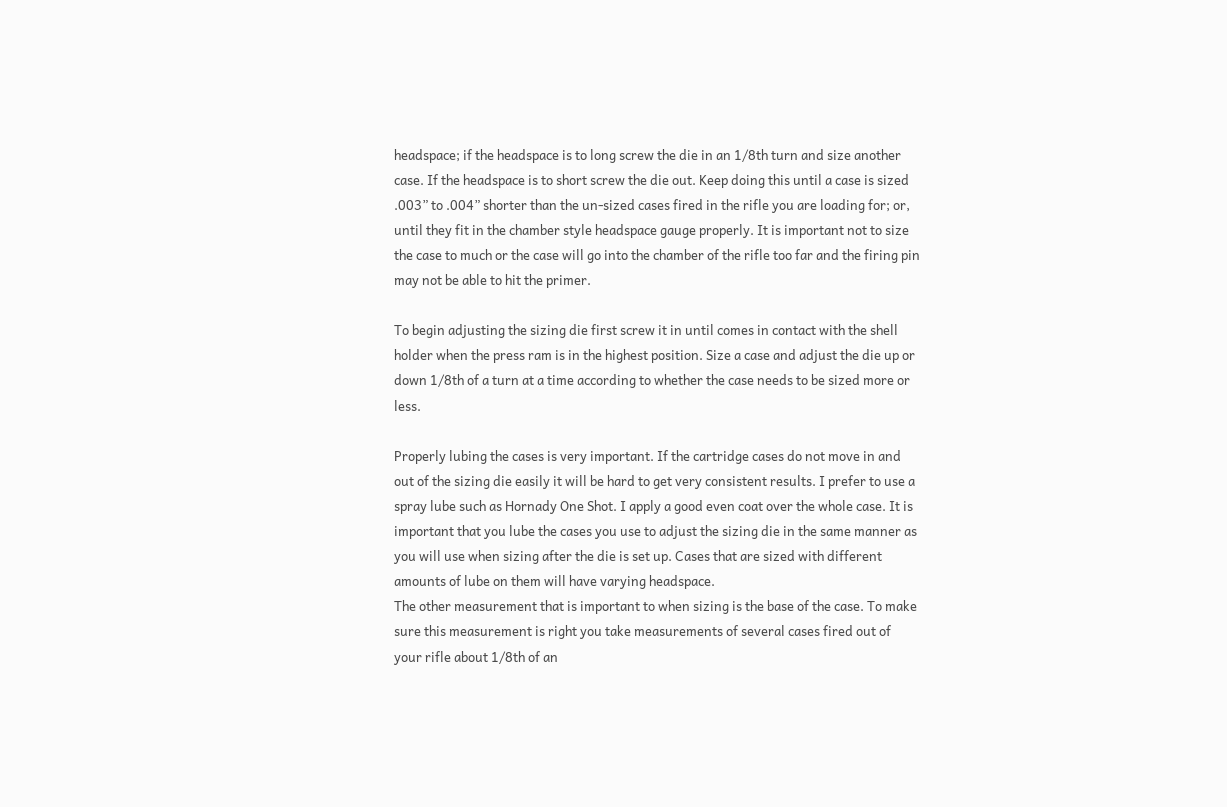headspace; if the headspace is to long screw the die in an 1/8th turn and size another case. If the headspace is to short screw the die out. Keep doing this until a case is sized .003” to .004” shorter than the un-sized cases fired in the rifle you are loading for; or, until they fit in the chamber style headspace gauge properly. It is important not to size the case to much or the case will go into the chamber of the rifle too far and the firing pin may not be able to hit the primer.

To begin adjusting the sizing die first screw it in until comes in contact with the shell holder when the press ram is in the highest position. Size a case and adjust the die up or down 1/8th of a turn at a time according to whether the case needs to be sized more or less.

Properly lubing the cases is very important. If the cartridge cases do not move in and out of the sizing die easily it will be hard to get very consistent results. I prefer to use a spray lube such as Hornady One Shot. I apply a good even coat over the whole case. It is important that you lube the cases you use to adjust the sizing die in the same manner as you will use when sizing after the die is set up. Cases that are sized with different amounts of lube on them will have varying headspace.
The other measurement that is important to when sizing is the base of the case. To make sure this measurement is right you take measurements of several cases fired out of your rifle about 1/8th of an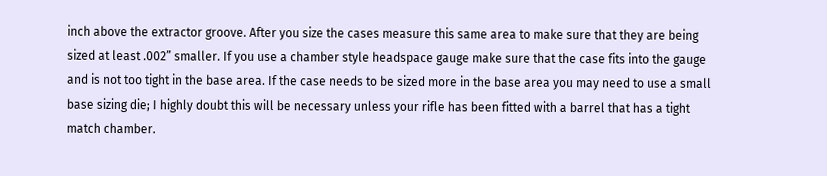inch above the extractor groove. After you size the cases measure this same area to make sure that they are being sized at least .002” smaller. If you use a chamber style headspace gauge make sure that the case fits into the gauge and is not too tight in the base area. If the case needs to be sized more in the base area you may need to use a small base sizing die; I highly doubt this will be necessary unless your rifle has been fitted with a barrel that has a tight match chamber.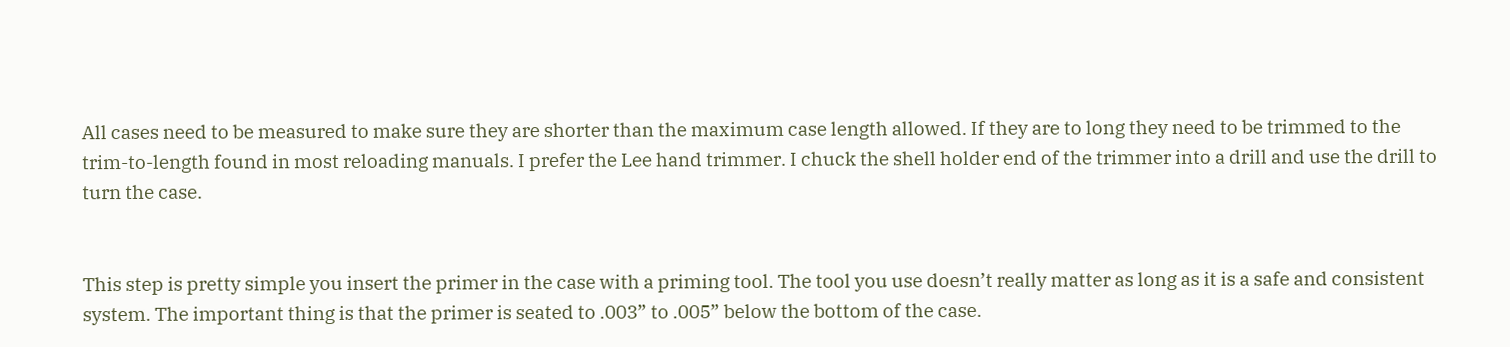All cases need to be measured to make sure they are shorter than the maximum case length allowed. If they are to long they need to be trimmed to the trim-to-length found in most reloading manuals. I prefer the Lee hand trimmer. I chuck the shell holder end of the trimmer into a drill and use the drill to turn the case.


This step is pretty simple you insert the primer in the case with a priming tool. The tool you use doesn’t really matter as long as it is a safe and consistent system. The important thing is that the primer is seated to .003” to .005” below the bottom of the case.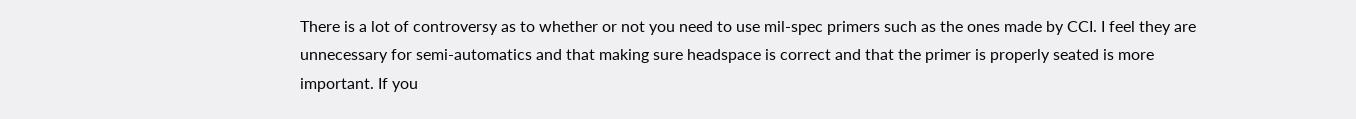There is a lot of controversy as to whether or not you need to use mil-spec primers such as the ones made by CCI. I feel they are unnecessary for semi-automatics and that making sure headspace is correct and that the primer is properly seated is more important. If you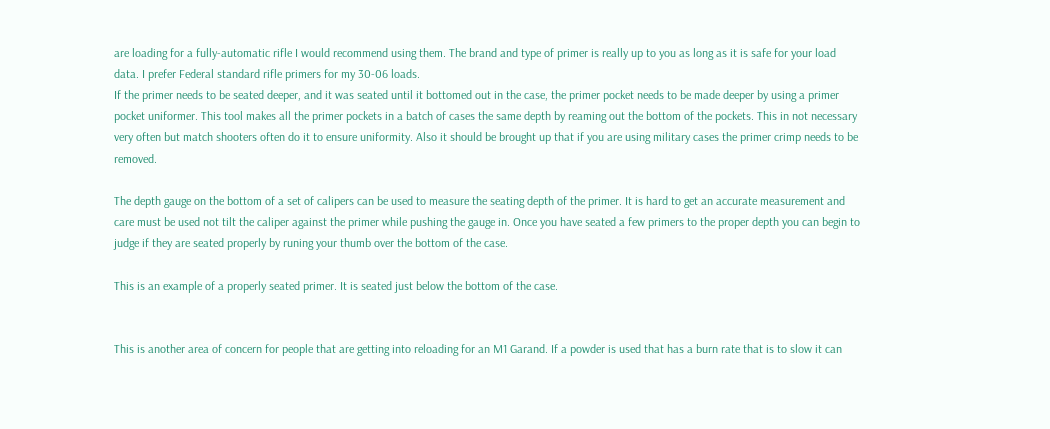are loading for a fully-automatic rifle I would recommend using them. The brand and type of primer is really up to you as long as it is safe for your load data. I prefer Federal standard rifle primers for my 30-06 loads.
If the primer needs to be seated deeper, and it was seated until it bottomed out in the case, the primer pocket needs to be made deeper by using a primer pocket uniformer. This tool makes all the primer pockets in a batch of cases the same depth by reaming out the bottom of the pockets. This in not necessary very often but match shooters often do it to ensure uniformity. Also it should be brought up that if you are using military cases the primer crimp needs to be removed.

The depth gauge on the bottom of a set of calipers can be used to measure the seating depth of the primer. It is hard to get an accurate measurement and care must be used not tilt the caliper against the primer while pushing the gauge in. Once you have seated a few primers to the proper depth you can begin to judge if they are seated properly by runing your thumb over the bottom of the case.

This is an example of a properly seated primer. It is seated just below the bottom of the case.


This is another area of concern for people that are getting into reloading for an M1 Garand. If a powder is used that has a burn rate that is to slow it can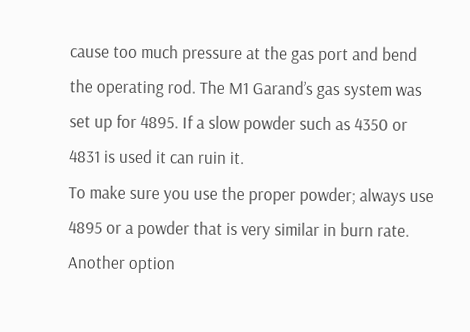cause too much pressure at the gas port and bend the operating rod. The M1 Garand’s gas system was set up for 4895. If a slow powder such as 4350 or 4831 is used it can ruin it.
To make sure you use the proper powder; always use 4895 or a powder that is very similar in burn rate. Another option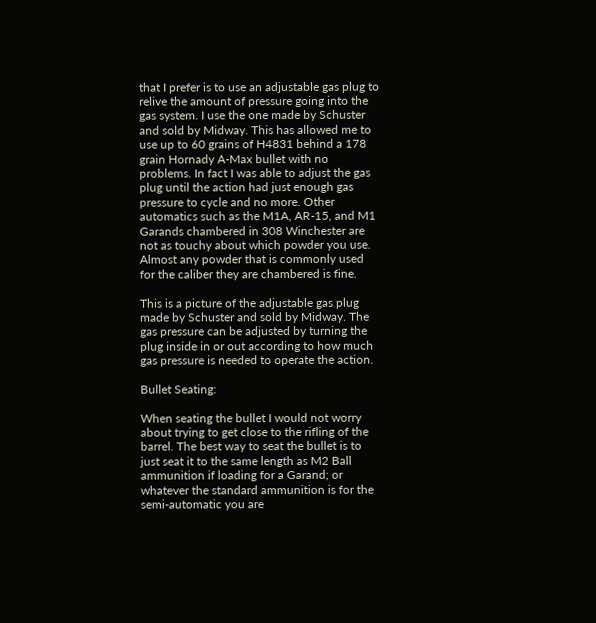that I prefer is to use an adjustable gas plug to relive the amount of pressure going into the gas system. I use the one made by Schuster and sold by Midway. This has allowed me to use up to 60 grains of H4831 behind a 178 grain Hornady A-Max bullet with no problems. In fact I was able to adjust the gas plug until the action had just enough gas pressure to cycle and no more. Other automatics such as the M1A, AR-15, and M1 Garands chambered in 308 Winchester are not as touchy about which powder you use. Almost any powder that is commonly used for the caliber they are chambered is fine.

This is a picture of the adjustable gas plug made by Schuster and sold by Midway. The gas pressure can be adjusted by turning the plug inside in or out according to how much gas pressure is needed to operate the action.

Bullet Seating:

When seating the bullet I would not worry about trying to get close to the rifling of the barrel. The best way to seat the bullet is to just seat it to the same length as M2 Ball ammunition if loading for a Garand; or whatever the standard ammunition is for the semi-automatic you are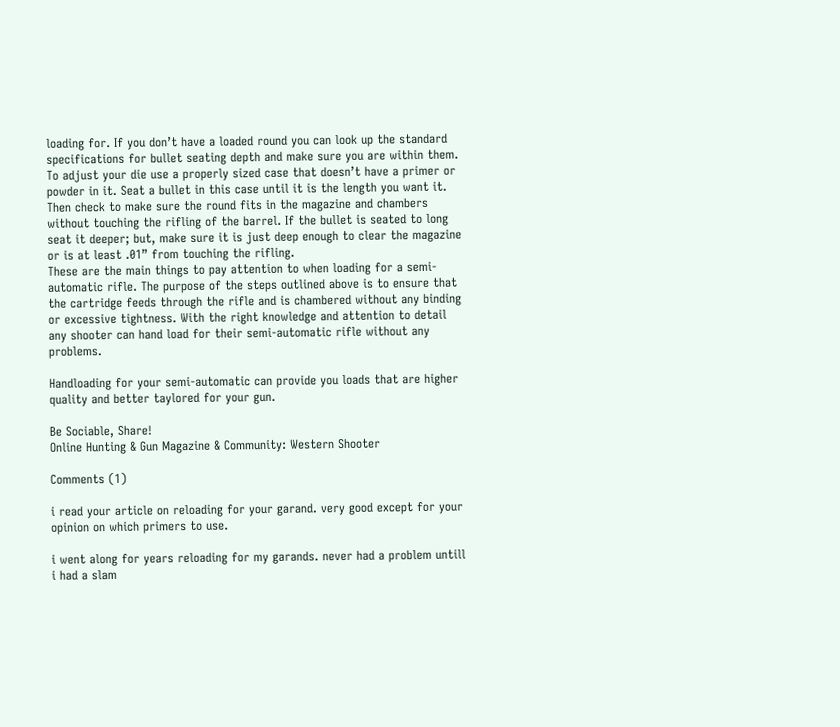loading for. If you don’t have a loaded round you can look up the standard specifications for bullet seating depth and make sure you are within them.
To adjust your die use a properly sized case that doesn’t have a primer or powder in it. Seat a bullet in this case until it is the length you want it. Then check to make sure the round fits in the magazine and chambers without touching the rifling of the barrel. If the bullet is seated to long seat it deeper; but, make sure it is just deep enough to clear the magazine or is at least .01” from touching the rifling.
These are the main things to pay attention to when loading for a semi-automatic rifle. The purpose of the steps outlined above is to ensure that the cartridge feeds through the rifle and is chambered without any binding or excessive tightness. With the right knowledge and attention to detail any shooter can hand load for their semi-automatic rifle without any problems.

Handloading for your semi-automatic can provide you loads that are higher quality and better taylored for your gun.

Be Sociable, Share!
Online Hunting & Gun Magazine & Community: Western Shooter

Comments (1)

i read your article on reloading for your garand. very good except for your opinion on which primers to use.

i went along for years reloading for my garands. never had a problem untill i had a slam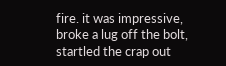fire. it was impressive, broke a lug off the bolt, startled the crap out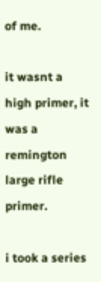of me.

it wasnt a high primer, it was a remington large rifle primer.

i took a series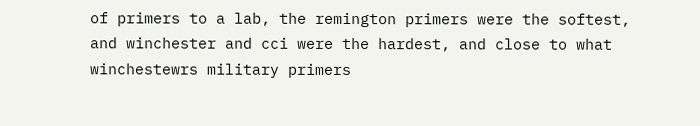of primers to a lab, the remington primers were the softest, and winchester and cci were the hardest, and close to what winchestewrs military primers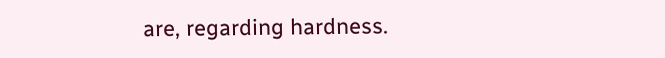are, regarding hardness.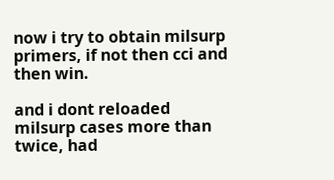now i try to obtain milsurp primers, if not then cci and then win.

and i dont reloaded milsurp cases more than twice, had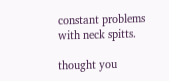constant problems with neck spitts.

thought you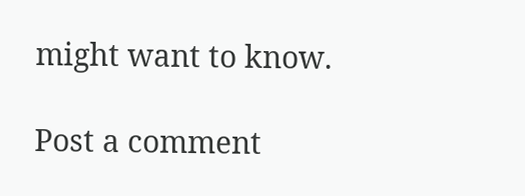might want to know.

Post a comment